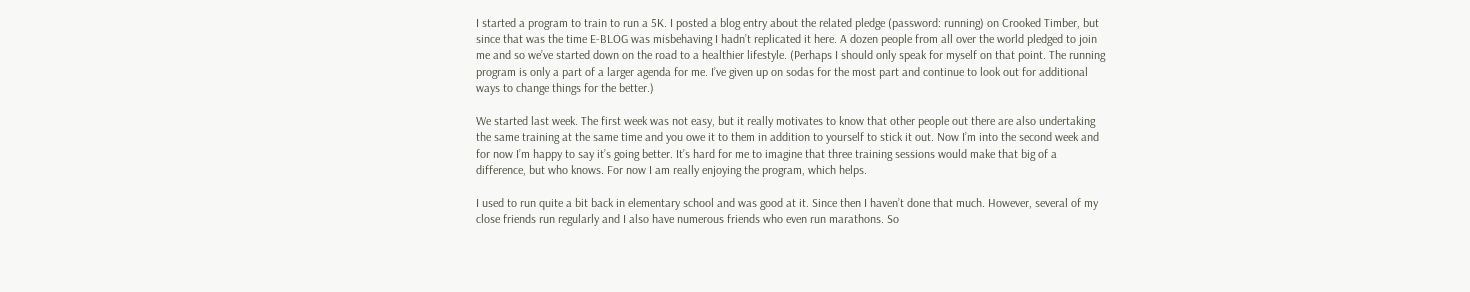I started a program to train to run a 5K. I posted a blog entry about the related pledge (password: running) on Crooked Timber, but since that was the time E-BLOG was misbehaving I hadn’t replicated it here. A dozen people from all over the world pledged to join me and so we’ve started down on the road to a healthier lifestyle. (Perhaps I should only speak for myself on that point. The running program is only a part of a larger agenda for me. I’ve given up on sodas for the most part and continue to look out for additional ways to change things for the better.)

We started last week. The first week was not easy, but it really motivates to know that other people out there are also undertaking the same training at the same time and you owe it to them in addition to yourself to stick it out. Now I’m into the second week and for now I’m happy to say it’s going better. It’s hard for me to imagine that three training sessions would make that big of a difference, but who knows. For now I am really enjoying the program, which helps.

I used to run quite a bit back in elementary school and was good at it. Since then I haven’t done that much. However, several of my close friends run regularly and I also have numerous friends who even run marathons. So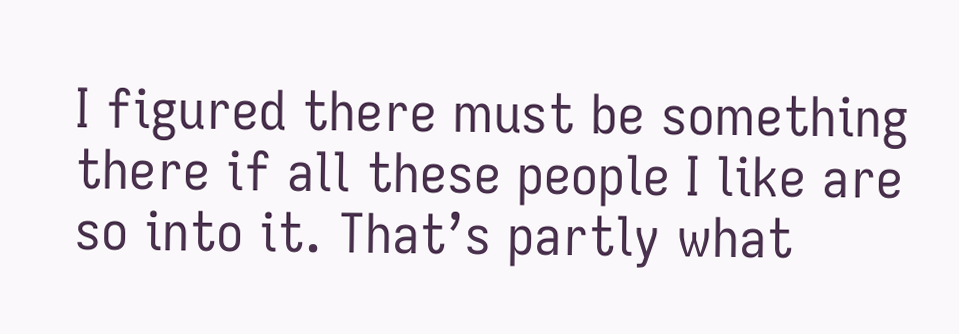I figured there must be something there if all these people I like are so into it. That’s partly what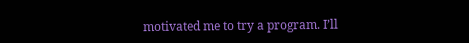motivated me to try a program. I’ll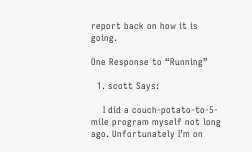report back on how it is going.

One Response to “Running”

  1. scott Says:

    I did a couch-potato-to-5-mile program myself not long ago. Unfortunately I’m on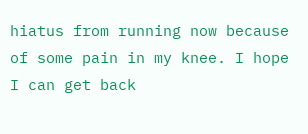hiatus from running now because of some pain in my knee. I hope I can get back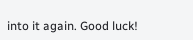into it again. Good luck!